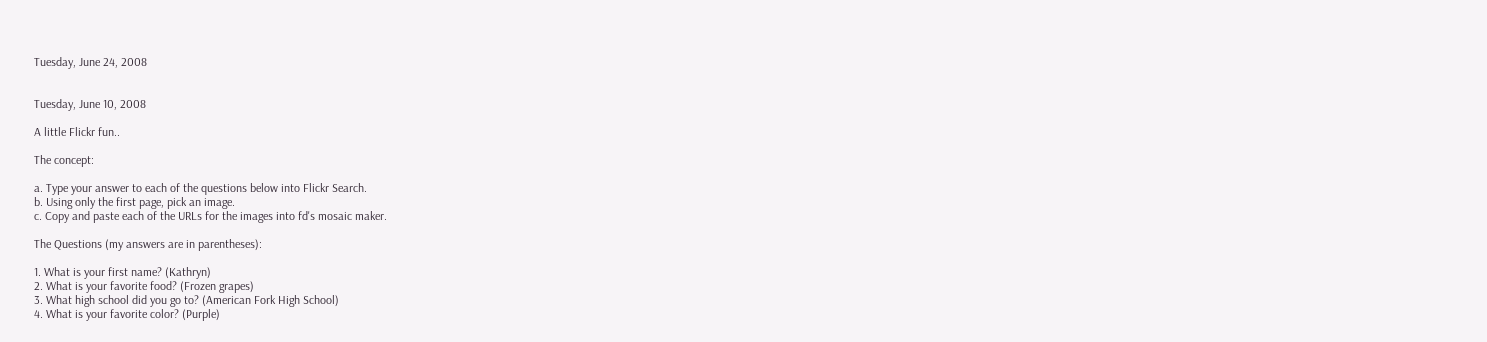Tuesday, June 24, 2008


Tuesday, June 10, 2008

A little Flickr fun..

The concept:

a. Type your answer to each of the questions below into Flickr Search.
b. Using only the first page, pick an image.
c. Copy and paste each of the URLs for the images into fd's mosaic maker.

The Questions (my answers are in parentheses):

1. What is your first name? (Kathryn)
2. What is your favorite food? (Frozen grapes)
3. What high school did you go to? (American Fork High School)
4. What is your favorite color? (Purple)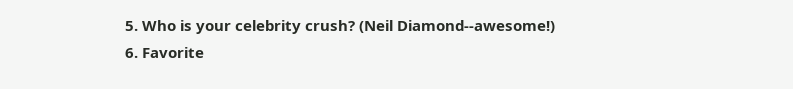5. Who is your celebrity crush? (Neil Diamond--awesome!)
6. Favorite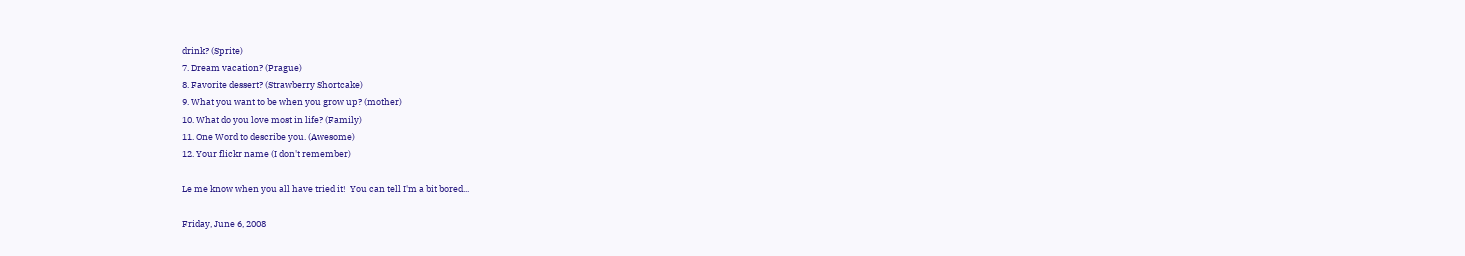drink? (Sprite)
7. Dream vacation? (Prague)
8. Favorite dessert? (Strawberry Shortcake)
9. What you want to be when you grow up? (mother)
10. What do you love most in life? (Family)
11. One Word to describe you. (Awesome)
12. Your flickr name (I don't remember)

Le me know when you all have tried it!  You can tell I'm a bit bored...

Friday, June 6, 2008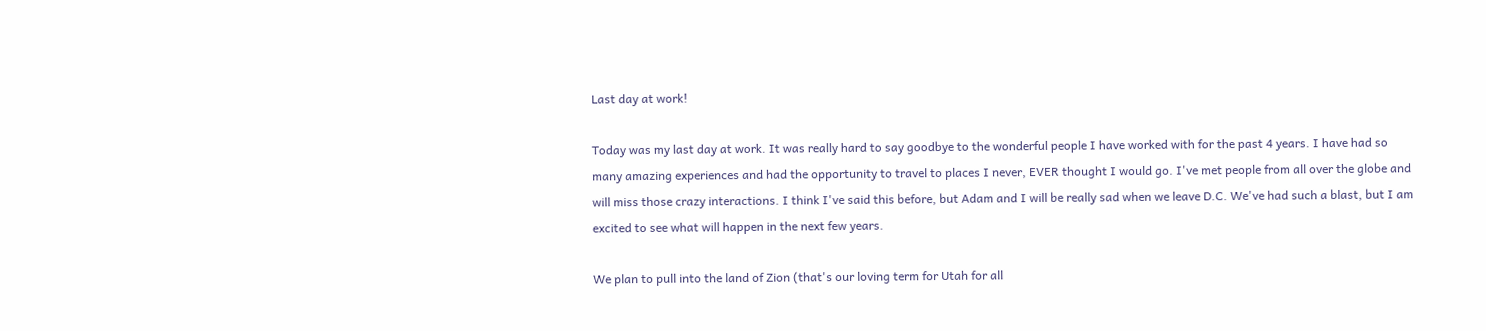Last day at work!

Today was my last day at work. It was really hard to say goodbye to the wonderful people I have worked with for the past 4 years. I have had so many amazing experiences and had the opportunity to travel to places I never, EVER thought I would go. I've met people from all over the globe and will miss those crazy interactions. I think I've said this before, but Adam and I will be really sad when we leave D.C. We've had such a blast, but I am excited to see what will happen in the next few years.

We plan to pull into the land of Zion (that's our loving term for Utah for all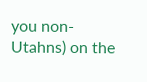you non-Utahns) on the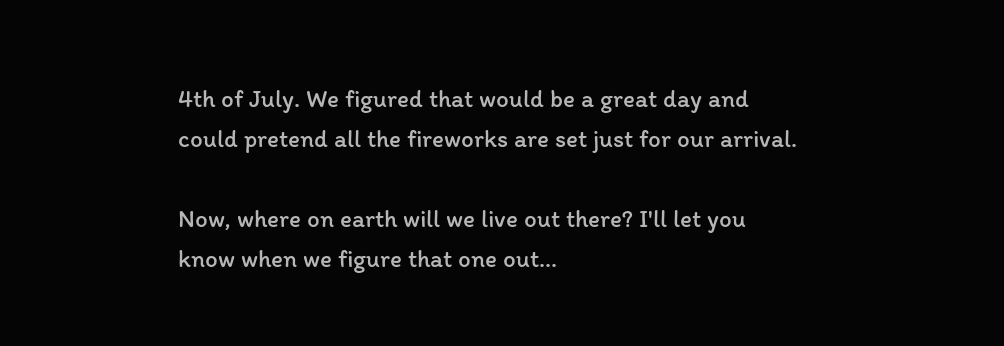4th of July. We figured that would be a great day and could pretend all the fireworks are set just for our arrival.

Now, where on earth will we live out there? I'll let you know when we figure that one out...